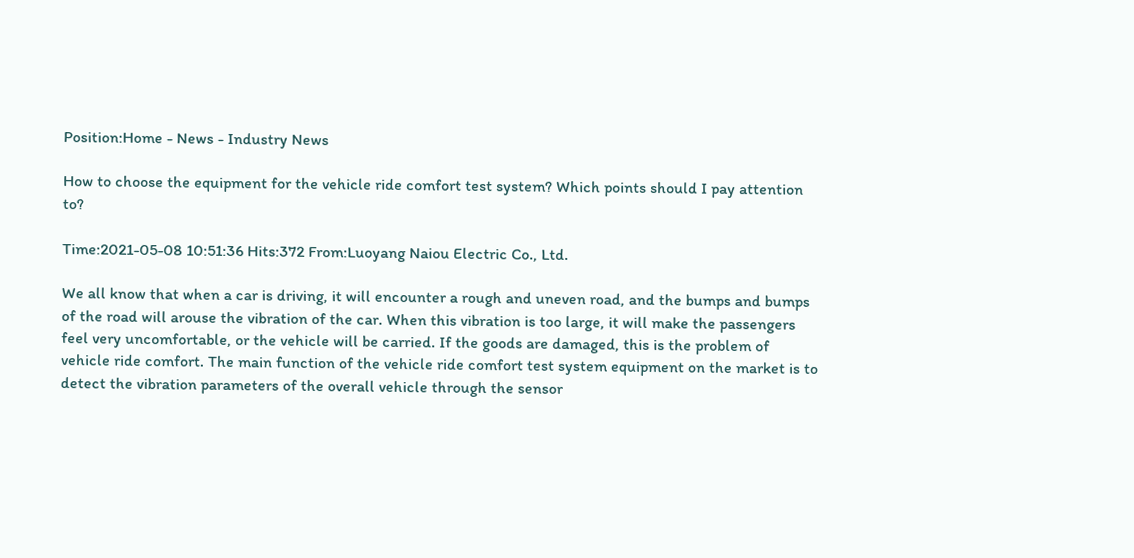Position:Home - News - Industry News

How to choose the equipment for the vehicle ride comfort test system? Which points should I pay attention to?

Time:2021-05-08 10:51:36 Hits:372 From:Luoyang Naiou Electric Co., Ltd.

We all know that when a car is driving, it will encounter a rough and uneven road, and the bumps and bumps of the road will arouse the vibration of the car. When this vibration is too large, it will make the passengers feel very uncomfortable, or the vehicle will be carried. If the goods are damaged, this is the problem of vehicle ride comfort. The main function of the vehicle ride comfort test system equipment on the market is to detect the vibration parameters of the overall vehicle through the sensor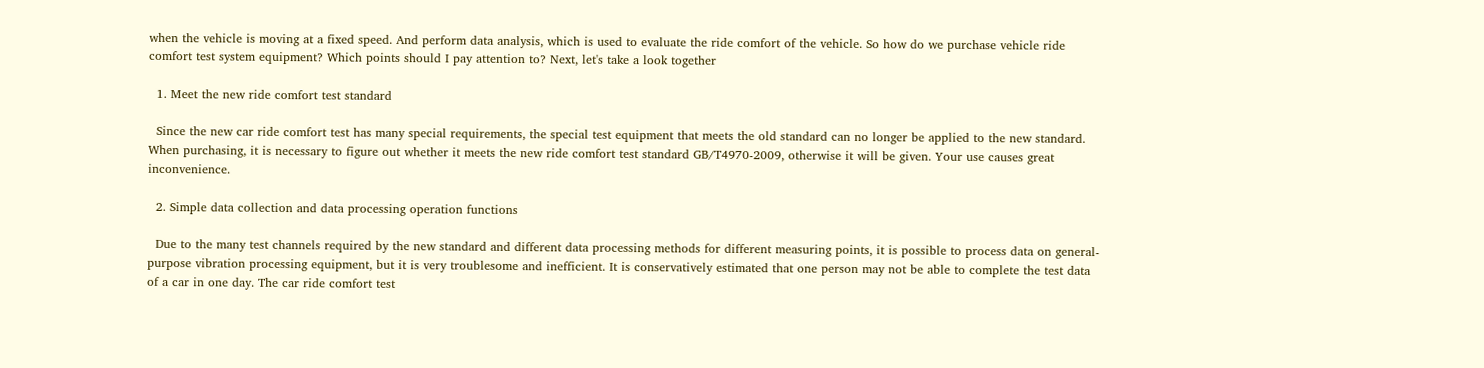when the vehicle is moving at a fixed speed. And perform data analysis, which is used to evaluate the ride comfort of the vehicle. So how do we purchase vehicle ride comfort test system equipment? Which points should I pay attention to? Next, let's take a look together

  1. Meet the new ride comfort test standard

  Since the new car ride comfort test has many special requirements, the special test equipment that meets the old standard can no longer be applied to the new standard. When purchasing, it is necessary to figure out whether it meets the new ride comfort test standard GB/T4970-2009, otherwise it will be given. Your use causes great inconvenience.

  2. Simple data collection and data processing operation functions

  Due to the many test channels required by the new standard and different data processing methods for different measuring points, it is possible to process data on general-purpose vibration processing equipment, but it is very troublesome and inefficient. It is conservatively estimated that one person may not be able to complete the test data of a car in one day. The car ride comfort test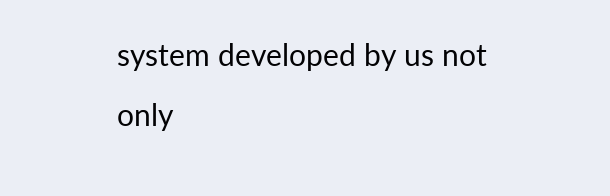system developed by us not only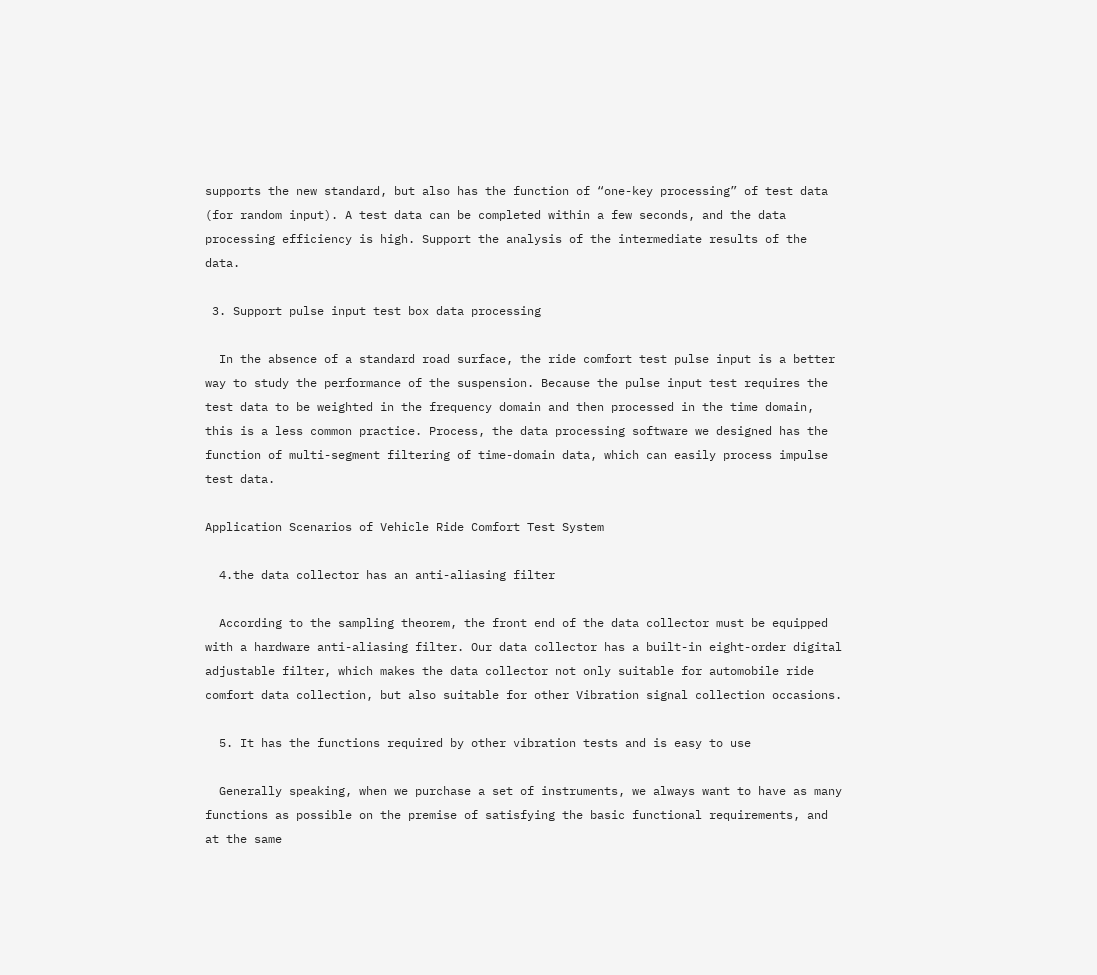supports the new standard, but also has the function of “one-key processing” of test data (for random input). A test data can be completed within a few seconds, and the data processing efficiency is high. Support the analysis of the intermediate results of the data.

 3. Support pulse input test box data processing

  In the absence of a standard road surface, the ride comfort test pulse input is a better way to study the performance of the suspension. Because the pulse input test requires the test data to be weighted in the frequency domain and then processed in the time domain, this is a less common practice. Process, the data processing software we designed has the function of multi-segment filtering of time-domain data, which can easily process impulse test data.

Application Scenarios of Vehicle Ride Comfort Test System

  4.the data collector has an anti-aliasing filter

  According to the sampling theorem, the front end of the data collector must be equipped with a hardware anti-aliasing filter. Our data collector has a built-in eight-order digital adjustable filter, which makes the data collector not only suitable for automobile ride comfort data collection, but also suitable for other Vibration signal collection occasions.

  5. It has the functions required by other vibration tests and is easy to use

  Generally speaking, when we purchase a set of instruments, we always want to have as many functions as possible on the premise of satisfying the basic functional requirements, and at the same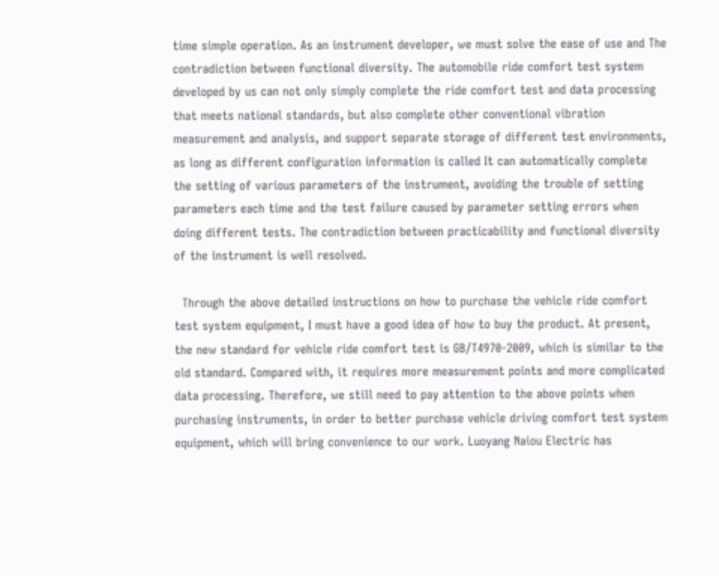time simple operation. As an instrument developer, we must solve the ease of use and The contradiction between functional diversity. The automobile ride comfort test system developed by us can not only simply complete the ride comfort test and data processing that meets national standards, but also complete other conventional vibration measurement and analysis, and support separate storage of different test environments, as long as different configuration information is called It can automatically complete the setting of various parameters of the instrument, avoiding the trouble of setting parameters each time and the test failure caused by parameter setting errors when doing different tests. The contradiction between practicability and functional diversity of the instrument is well resolved.

  Through the above detailed instructions on how to purchase the vehicle ride comfort test system equipment, I must have a good idea of how to buy the product. At present, the new standard for vehicle ride comfort test is GB/T4970-2009, which is similar to the old standard. Compared with, it requires more measurement points and more complicated data processing. Therefore, we still need to pay attention to the above points when purchasing instruments, in order to better purchase vehicle driving comfort test system equipment, which will bring convenience to our work. Luoyang Naiou Electric has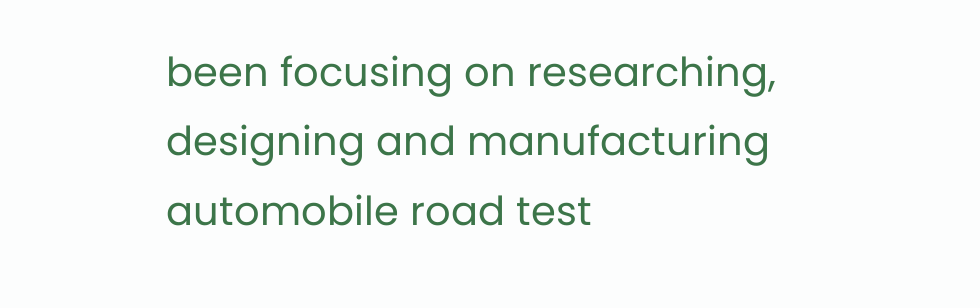been focusing on researching, designing and manufacturing automobile road test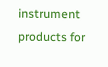instrument products for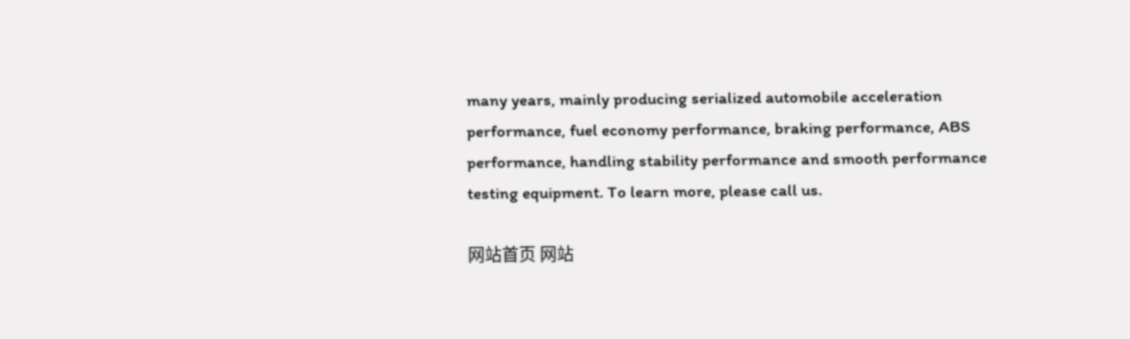many years, mainly producing serialized automobile acceleration performance, fuel economy performance, braking performance, ABS performance, handling stability performance and smooth performance testing equipment. To learn more, please call us.

网站首页 网站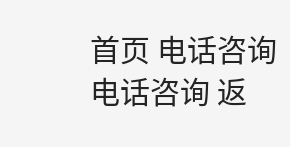首页 电话咨询电话咨询 返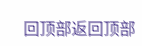回顶部返回顶部